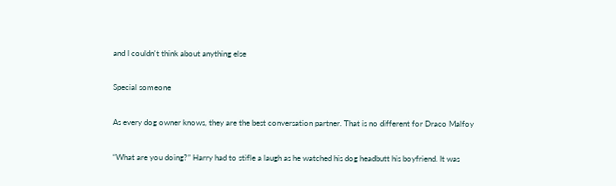and I couldn't think about anything else

Special someone

As every dog owner knows, they are the best conversation partner. That is no different for Draco Malfoy

“What are you doing?” Harry had to stifle a laugh as he watched his dog headbutt his boyfriend. It was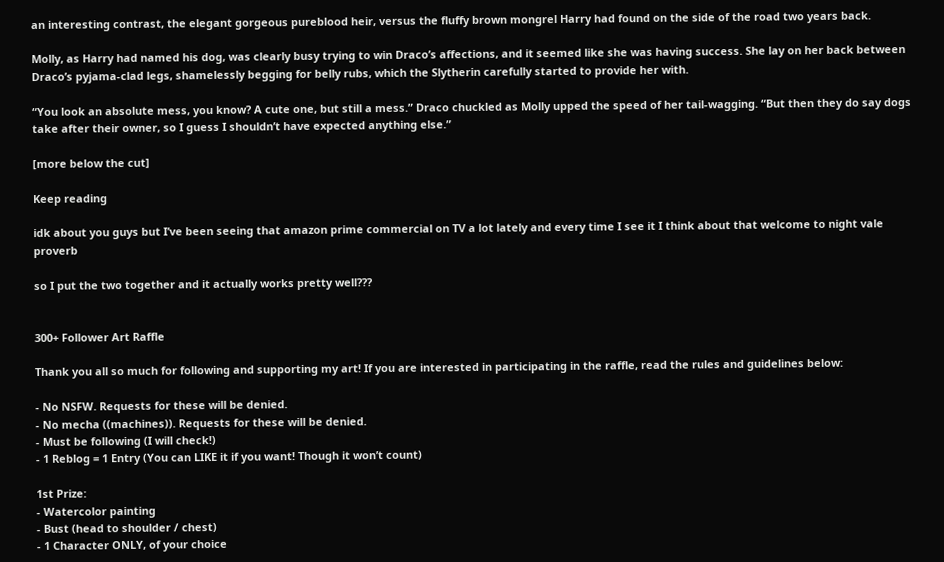an interesting contrast, the elegant gorgeous pureblood heir, versus the fluffy brown mongrel Harry had found on the side of the road two years back.

Molly, as Harry had named his dog, was clearly busy trying to win Draco’s affections, and it seemed like she was having success. She lay on her back between Draco’s pyjama-clad legs, shamelessly begging for belly rubs, which the Slytherin carefully started to provide her with.

“You look an absolute mess, you know? A cute one, but still a mess.” Draco chuckled as Molly upped the speed of her tail-wagging. “But then they do say dogs take after their owner, so I guess I shouldn’t have expected anything else.”

[more below the cut]

Keep reading

idk about you guys but I’ve been seeing that amazon prime commercial on TV a lot lately and every time I see it I think about that welcome to night vale proverb

so I put the two together and it actually works pretty well???


300+ Follower Art Raffle

Thank you all so much for following and supporting my art! If you are interested in participating in the raffle, read the rules and guidelines below:

- No NSFW. Requests for these will be denied.
- No mecha ((machines)). Requests for these will be denied.
- Must be following (I will check!)
- 1 Reblog = 1 Entry (You can LIKE it if you want! Though it won’t count)

1st Prize:
- Watercolor painting
- Bust (head to shoulder / chest)
- 1 Character ONLY, of your choice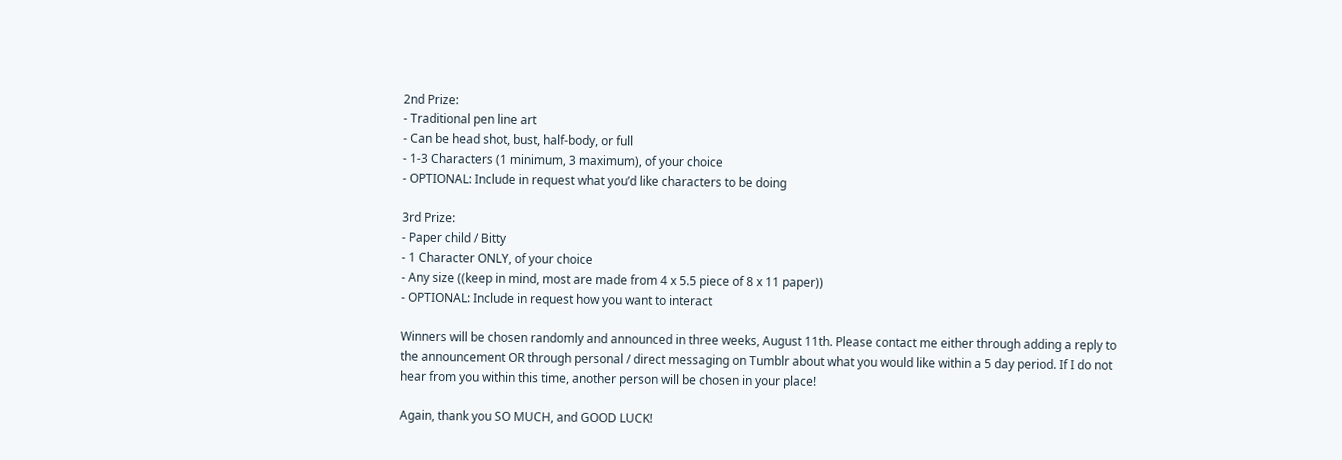2nd Prize:
- Traditional pen line art
- Can be head shot, bust, half-body, or full
- 1-3 Characters (1 minimum, 3 maximum), of your choice
- OPTIONAL: Include in request what you’d like characters to be doing

3rd Prize:
- Paper child / Bitty
- 1 Character ONLY, of your choice
- Any size ((keep in mind, most are made from 4 x 5.5 piece of 8 x 11 paper))
- OPTIONAL: Include in request how you want to interact

Winners will be chosen randomly and announced in three weeks, August 11th. Please contact me either through adding a reply to the announcement OR through personal / direct messaging on Tumblr about what you would like within a 5 day period. If I do not hear from you within this time, another person will be chosen in your place!

Again, thank you SO MUCH, and GOOD LUCK!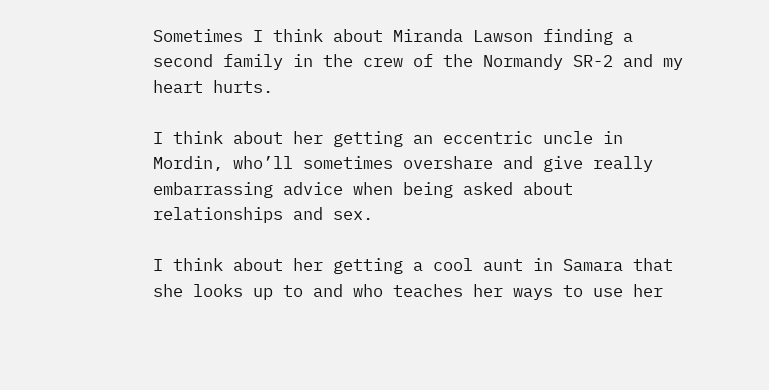Sometimes I think about Miranda Lawson finding a second family in the crew of the Normandy SR-2 and my heart hurts.

I think about her getting an eccentric uncle in Mordin, who’ll sometimes overshare and give really embarrassing advice when being asked about relationships and sex.

I think about her getting a cool aunt in Samara that she looks up to and who teaches her ways to use her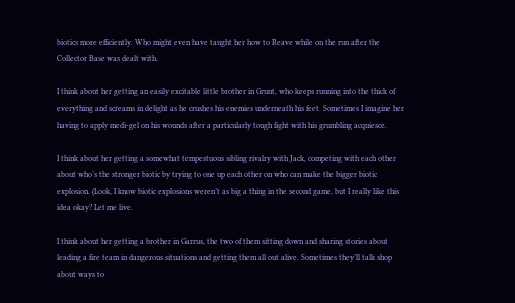biotics more efficiently. Who might even have taught her how to Reave while on the run after the Collector Base was dealt with.

I think about her getting an easily excitable little brother in Grunt, who keeps running into the thick of everything and screams in delight as he crushes his enemies underneath his feet. Sometimes I imagine her having to apply medi-gel on his wounds after a particularly tough fight with his grumbling acquiesce.

I think about her getting a somewhat tempestuous sibling rivalry with Jack, competing with each other about who’s the stronger biotic by trying to one up each other on who can make the bigger biotic explosion. (Look, I know biotic explosions weren’t as big a thing in the second game, but I really like this idea okay? Let me live.

I think about her getting a brother in Garrus, the two of them sitting down and sharing stories about leading a fire team in dangerous situations and getting them all out alive. Sometimes they’ll talk shop about ways to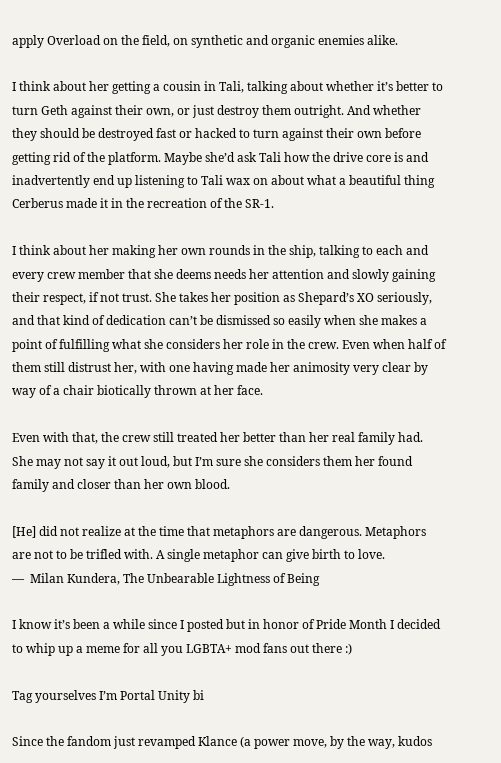apply Overload on the field, on synthetic and organic enemies alike.

I think about her getting a cousin in Tali, talking about whether it’s better to turn Geth against their own, or just destroy them outright. And whether they should be destroyed fast or hacked to turn against their own before getting rid of the platform. Maybe she’d ask Tali how the drive core is and inadvertently end up listening to Tali wax on about what a beautiful thing Cerberus made it in the recreation of the SR-1.

I think about her making her own rounds in the ship, talking to each and every crew member that she deems needs her attention and slowly gaining their respect, if not trust. She takes her position as Shepard’s XO seriously, and that kind of dedication can’t be dismissed so easily when she makes a point of fulfilling what she considers her role in the crew. Even when half of them still distrust her, with one having made her animosity very clear by way of a chair biotically thrown at her face.

Even with that, the crew still treated her better than her real family had. She may not say it out loud, but I’m sure she considers them her found family and closer than her own blood.

[He] did not realize at the time that metaphors are dangerous. Metaphors are not to be trifled with. A single metaphor can give birth to love.
—  Milan Kundera, The Unbearable Lightness of Being

I know it’s been a while since I posted but in honor of Pride Month I decided to whip up a meme for all you LGBTA+ mod fans out there :)

Tag yourselves I’m Portal Unity bi

Since the fandom just revamped Klance (a power move, by the way, kudos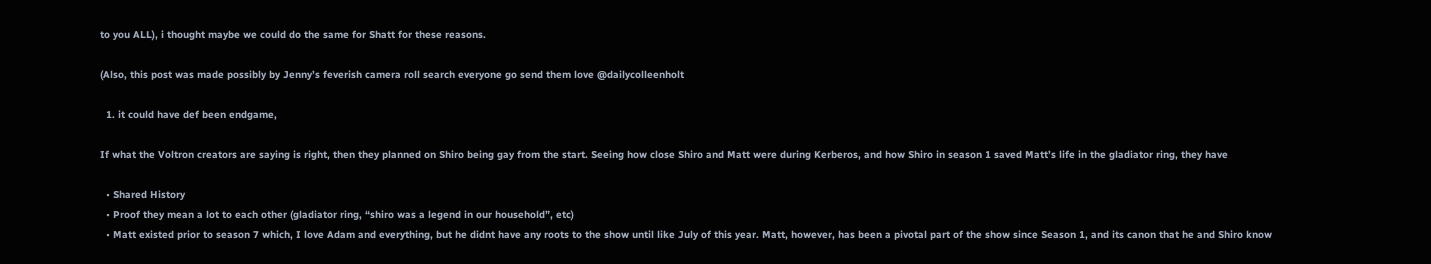to you ALL), i thought maybe we could do the same for Shatt for these reasons.

(Also, this post was made possibly by Jenny’s feverish camera roll search everyone go send them love @dailycolleenholt

  1. it could have def been endgame,

If what the Voltron creators are saying is right, then they planned on Shiro being gay from the start. Seeing how close Shiro and Matt were during Kerberos, and how Shiro in season 1 saved Matt’s life in the gladiator ring, they have

  • Shared History
  • Proof they mean a lot to each other (gladiator ring, “shiro was a legend in our household”, etc)
  • Matt existed prior to season 7 which, I love Adam and everything, but he didnt have any roots to the show until like July of this year. Matt, however, has been a pivotal part of the show since Season 1, and its canon that he and Shiro know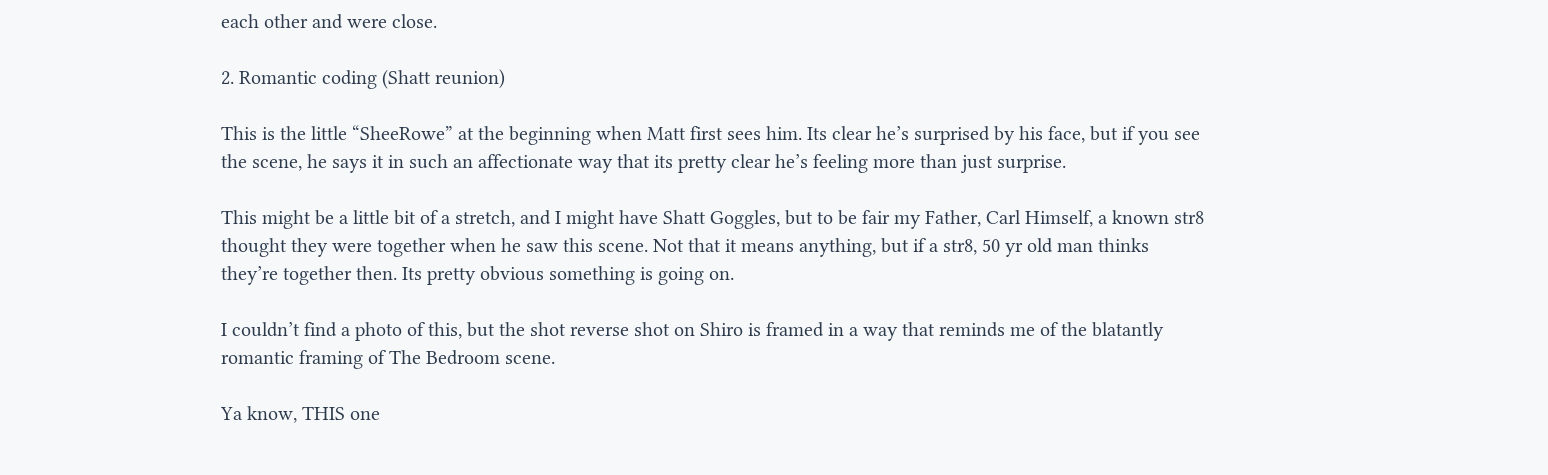each other and were close.

2. Romantic coding (Shatt reunion)

This is the little “SheeRowe” at the beginning when Matt first sees him. Its clear he’s surprised by his face, but if you see the scene, he says it in such an affectionate way that its pretty clear he’s feeling more than just surprise.

This might be a little bit of a stretch, and I might have Shatt Goggles, but to be fair my Father, Carl Himself, a known str8 thought they were together when he saw this scene. Not that it means anything, but if a str8, 50 yr old man thinks they’re together then. Its pretty obvious something is going on.

I couldn’t find a photo of this, but the shot reverse shot on Shiro is framed in a way that reminds me of the blatantly romantic framing of The Bedroom scene.

Ya know, THIS one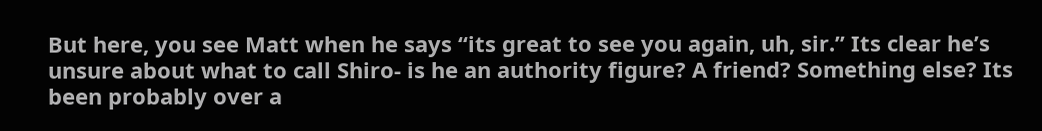But here, you see Matt when he says “its great to see you again, uh, sir.” Its clear he’s unsure about what to call Shiro- is he an authority figure? A friend? Something else? Its been probably over a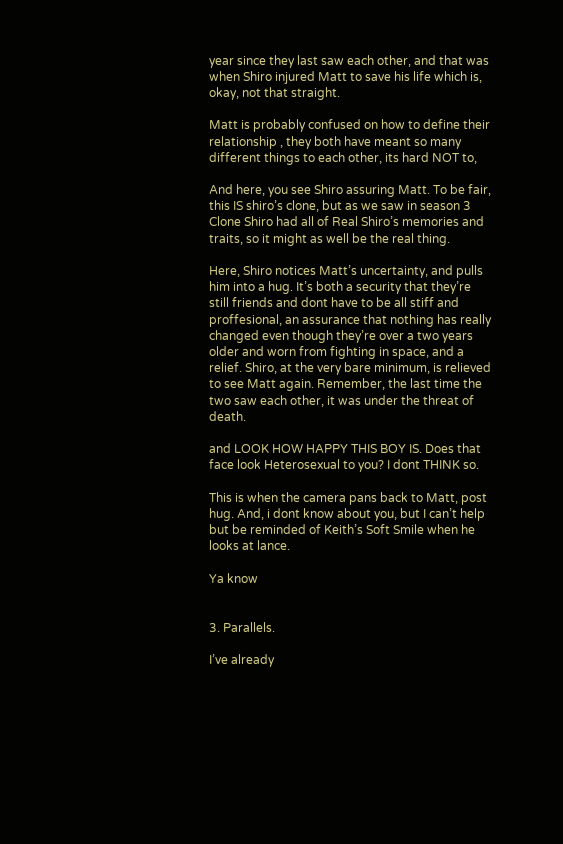year since they last saw each other, and that was when Shiro injured Matt to save his life which is, okay, not that straight.

Matt is probably confused on how to define their relationship , they both have meant so many different things to each other, its hard NOT to,

And here, you see Shiro assuring Matt. To be fair, this IS shiro’s clone, but as we saw in season 3 Clone Shiro had all of Real Shiro’s memories and traits, so it might as well be the real thing.

Here, Shiro notices Matt’s uncertainty, and pulls him into a hug. It’s both a security that they’re still friends and dont have to be all stiff and proffesional, an assurance that nothing has really changed even though they’re over a two years older and worn from fighting in space, and a relief. Shiro, at the very bare minimum, is relieved to see Matt again. Remember, the last time the two saw each other, it was under the threat of death.

and LOOK HOW HAPPY THIS BOY IS. Does that face look Heterosexual to you? I dont THINK so.

This is when the camera pans back to Matt, post hug. And, i dont know about you, but I can’t help but be reminded of Keith’s Soft Smile when he looks at lance.

Ya know


3. Parallels.

I’ve already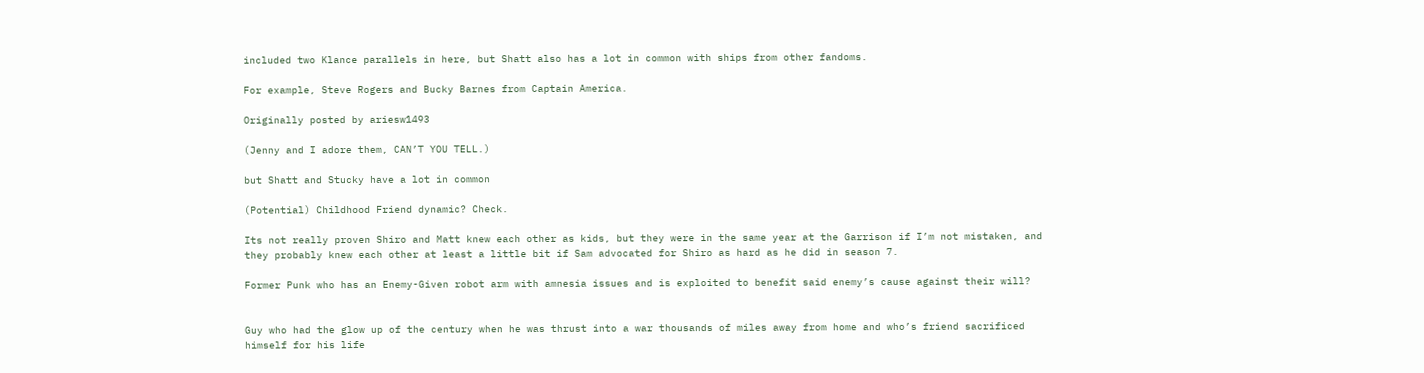included two Klance parallels in here, but Shatt also has a lot in common with ships from other fandoms.

For example, Steve Rogers and Bucky Barnes from Captain America.

Originally posted by ariesw1493

(Jenny and I adore them, CAN’T YOU TELL.)

but Shatt and Stucky have a lot in common

(Potential) Childhood Friend dynamic? Check.

Its not really proven Shiro and Matt knew each other as kids, but they were in the same year at the Garrison if I’m not mistaken, and they probably knew each other at least a little bit if Sam advocated for Shiro as hard as he did in season 7.

Former Punk who has an Enemy-Given robot arm with amnesia issues and is exploited to benefit said enemy’s cause against their will?


Guy who had the glow up of the century when he was thrust into a war thousands of miles away from home and who’s friend sacrificed himself for his life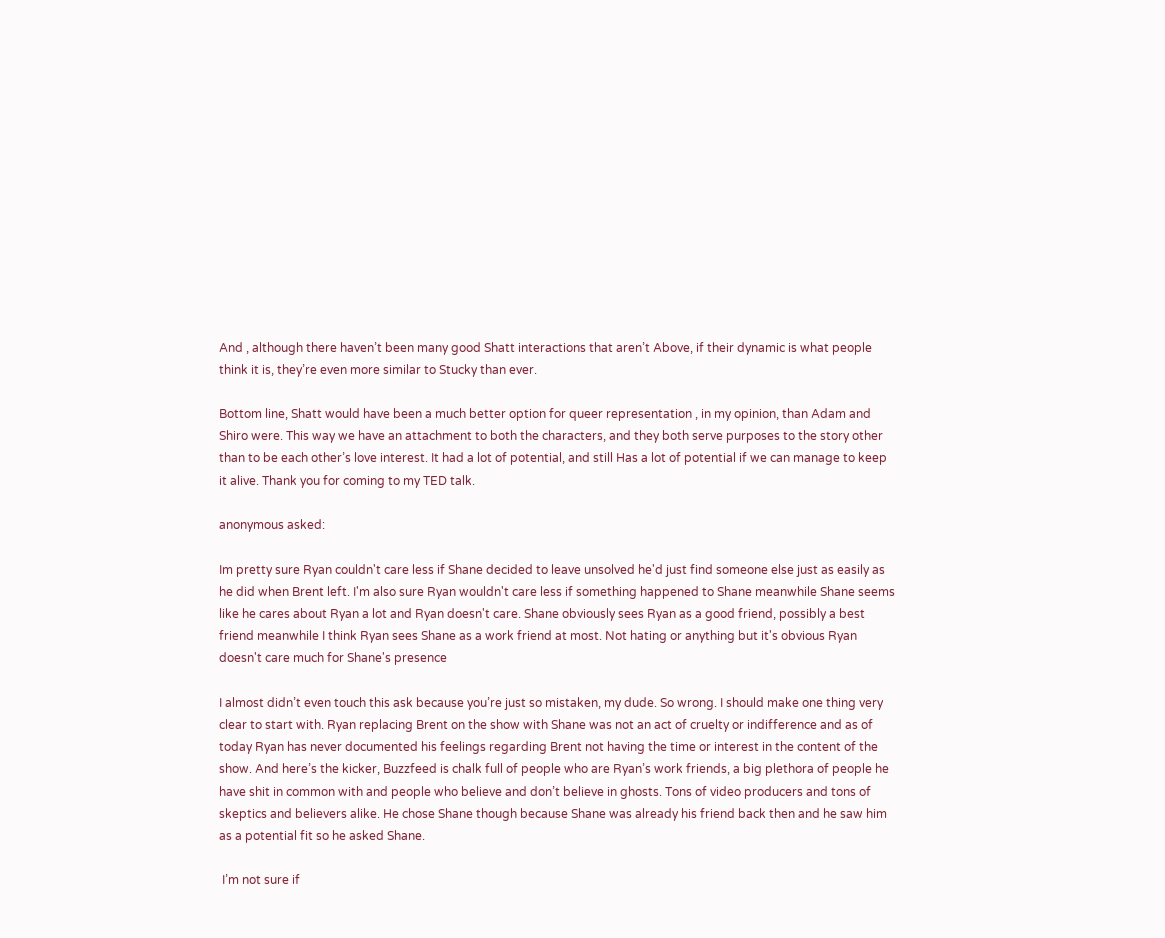And , although there haven’t been many good Shatt interactions that aren’t Above, if their dynamic is what people think it is, they’re even more similar to Stucky than ever.

Bottom line, Shatt would have been a much better option for queer representation , in my opinion, than Adam and Shiro were. This way we have an attachment to both the characters, and they both serve purposes to the story other than to be each other’s love interest. It had a lot of potential, and still Has a lot of potential if we can manage to keep it alive. Thank you for coming to my TED talk.

anonymous asked:

Im pretty sure Ryan couldn't care less if Shane decided to leave unsolved he'd just find someone else just as easily as he did when Brent left. I'm also sure Ryan wouldn't care less if something happened to Shane meanwhile Shane seems like he cares about Ryan a lot and Ryan doesn't care. Shane obviously sees Ryan as a good friend, possibly a best friend meanwhile I think Ryan sees Shane as a work friend at most. Not hating or anything but it's obvious Ryan doesn't care much for Shane's presence

I almost didn’t even touch this ask because you’re just so mistaken, my dude. So wrong. I should make one thing very clear to start with. Ryan replacing Brent on the show with Shane was not an act of cruelty or indifference and as of today Ryan has never documented his feelings regarding Brent not having the time or interest in the content of the show. And here’s the kicker, Buzzfeed is chalk full of people who are Ryan’s work friends, a big plethora of people he have shit in common with and people who believe and don’t believe in ghosts. Tons of video producers and tons of skeptics and believers alike. He chose Shane though because Shane was already his friend back then and he saw him as a potential fit so he asked Shane.

 I’m not sure if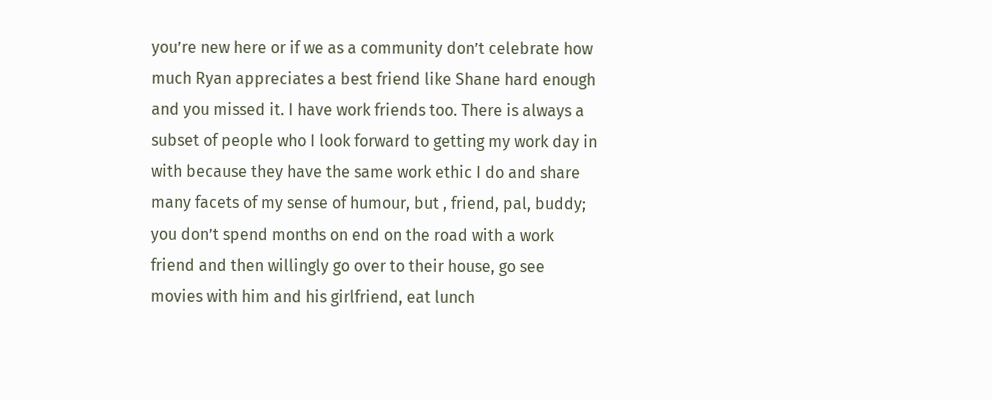you’re new here or if we as a community don’t celebrate how much Ryan appreciates a best friend like Shane hard enough and you missed it. I have work friends too. There is always a subset of people who I look forward to getting my work day in with because they have the same work ethic I do and share many facets of my sense of humour, but , friend, pal, buddy; you don’t spend months on end on the road with a work friend and then willingly go over to their house, go see movies with him and his girlfriend, eat lunch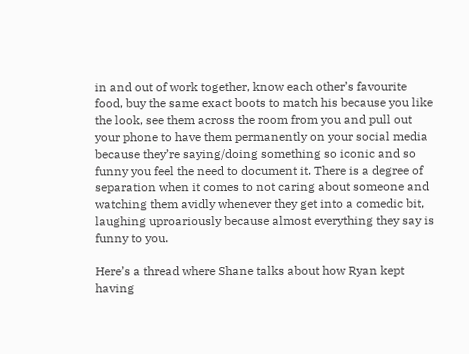in and out of work together, know each other’s favourite food, buy the same exact boots to match his because you like the look, see them across the room from you and pull out your phone to have them permanently on your social media because they’re saying/doing something so iconic and so funny you feel the need to document it. There is a degree of separation when it comes to not caring about someone and watching them avidly whenever they get into a comedic bit, laughing uproariously because almost everything they say is funny to you.

Here’s a thread where Shane talks about how Ryan kept having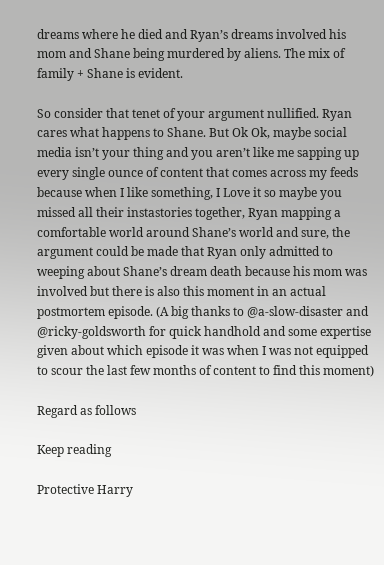dreams where he died and Ryan’s dreams involved his mom and Shane being murdered by aliens. The mix of family + Shane is evident.

So consider that tenet of your argument nullified. Ryan cares what happens to Shane. But Ok Ok, maybe social media isn’t your thing and you aren’t like me sapping up every single ounce of content that comes across my feeds because when I like something, I Love it so maybe you missed all their instastories together, Ryan mapping a comfortable world around Shane’s world and sure, the argument could be made that Ryan only admitted to weeping about Shane’s dream death because his mom was involved but there is also this moment in an actual postmortem episode. (A big thanks to @a-slow-disaster and @ricky-goldsworth for quick handhold and some expertise given about which episode it was when I was not equipped to scour the last few months of content to find this moment)

Regard as follows

Keep reading

Protective Harry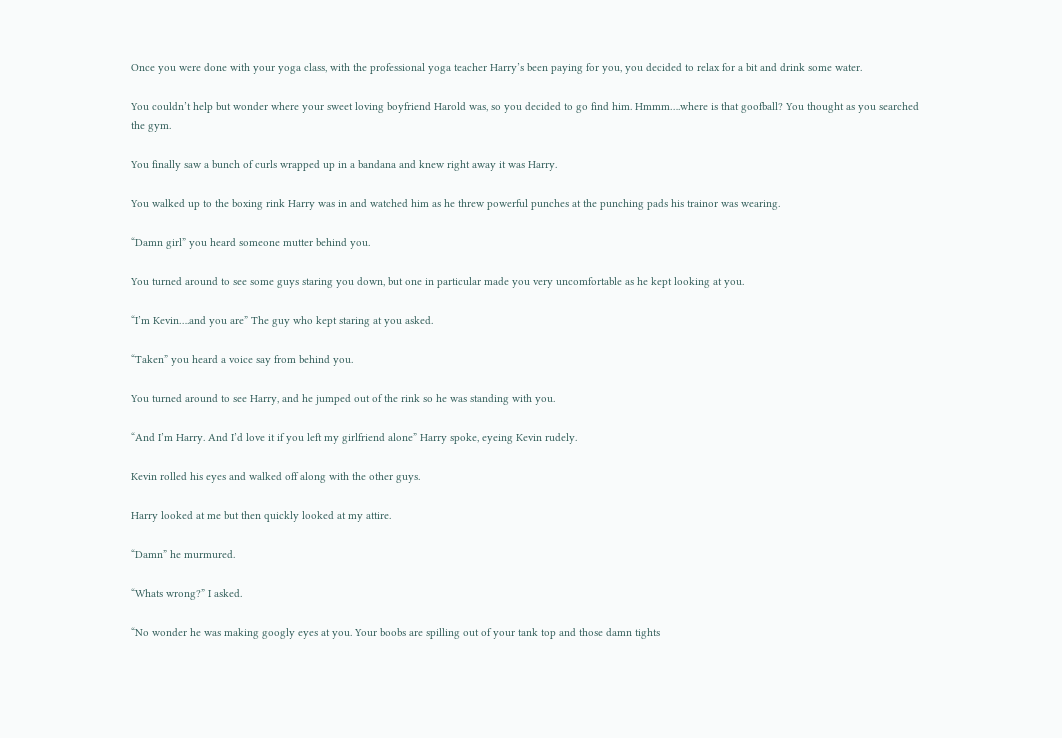Once you were done with your yoga class, with the professional yoga teacher Harry’s been paying for you, you decided to relax for a bit and drink some water.

You couldn’t help but wonder where your sweet loving boyfriend Harold was, so you decided to go find him. Hmmm….where is that goofball? You thought as you searched the gym.

You finally saw a bunch of curls wrapped up in a bandana and knew right away it was Harry.

You walked up to the boxing rink Harry was in and watched him as he threw powerful punches at the punching pads his trainor was wearing.

“Damn girl” you heard someone mutter behind you.

You turned around to see some guys staring you down, but one in particular made you very uncomfortable as he kept looking at you.

“I’m Kevin….and you are” The guy who kept staring at you asked.

“Taken” you heard a voice say from behind you.

You turned around to see Harry, and he jumped out of the rink so he was standing with you.

“And I’m Harry. And I’d love it if you left my girlfriend alone” Harry spoke, eyeing Kevin rudely.

Kevin rolled his eyes and walked off along with the other guys.

Harry looked at me but then quickly looked at my attire.

“Damn” he murmured.

“Whats wrong?” I asked.

“No wonder he was making googly eyes at you. Your boobs are spilling out of your tank top and those damn tights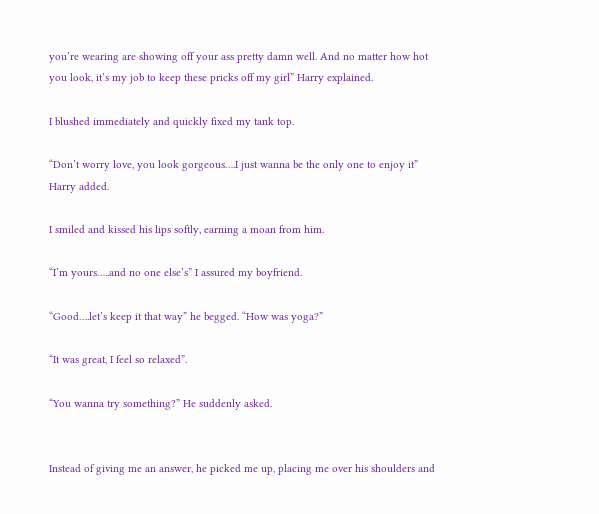you’re wearing are showing off your ass pretty damn well. And no matter how hot you look, it’s my job to keep these pricks off my girl” Harry explained.

I blushed immediately and quickly fixed my tank top.

“Don’t worry love, you look gorgeous….I just wanna be the only one to enjoy it” Harry added.

I smiled and kissed his lips softly, earning a moan from him.

“I’m yours…..and no one else’s” I assured my boyfriend.

“Good….let’s keep it that way” he begged. “How was yoga?”

“It was great, I feel so relaxed”.

“You wanna try something?” He suddenly asked.


Instead of giving me an answer, he picked me up, placing me over his shoulders and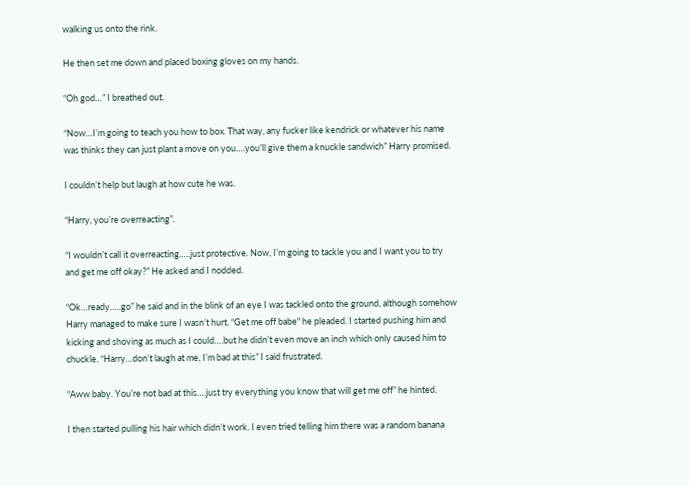walking us onto the rink.

He then set me down and placed boxing gloves on my hands.

“Oh god…” I breathed out.

“Now…I’m going to teach you how to box. That way, any fucker like kendrick or whatever his name was thinks they can just plant a move on you….you’ll give them a knuckle sandwich” Harry promised.

I couldn’t help but laugh at how cute he was.

“Harry, you’re overreacting”.

“I wouldn’t call it overreacting…..just protective. Now, I’m going to tackle you and I want you to try and get me off okay?” He asked and I nodded.

“Ok…ready…..go” he said and in the blink of an eye I was tackled onto the ground, although somehow Harry managed to make sure I wasn’t hurt. “Get me off babe" he pleaded. I started pushing him and kicking and shoving as much as I could….but he didn’t even move an inch which only caused him to chuckle. “Harry…don’t laugh at me, I’m bad at this” I said frustrated.

“Aww baby. You’re not bad at this….just try everything you know that will get me off” he hinted.

I then started pulling his hair which didn’t work. I even tried telling him there was a random banana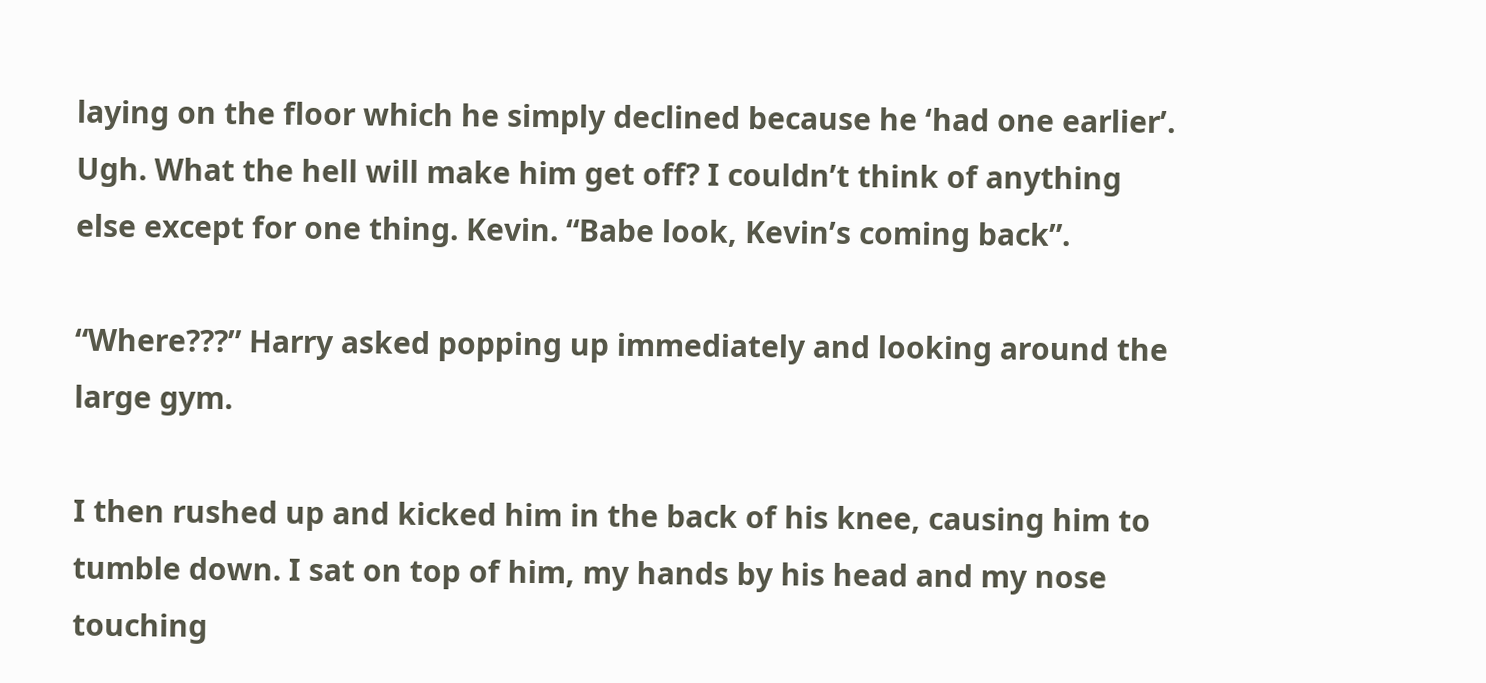laying on the floor which he simply declined because he ‘had one earlier’. Ugh. What the hell will make him get off? I couldn’t think of anything else except for one thing. Kevin. “Babe look, Kevin’s coming back”.

“Where???” Harry asked popping up immediately and looking around the large gym.

I then rushed up and kicked him in the back of his knee, causing him to tumble down. I sat on top of him, my hands by his head and my nose touching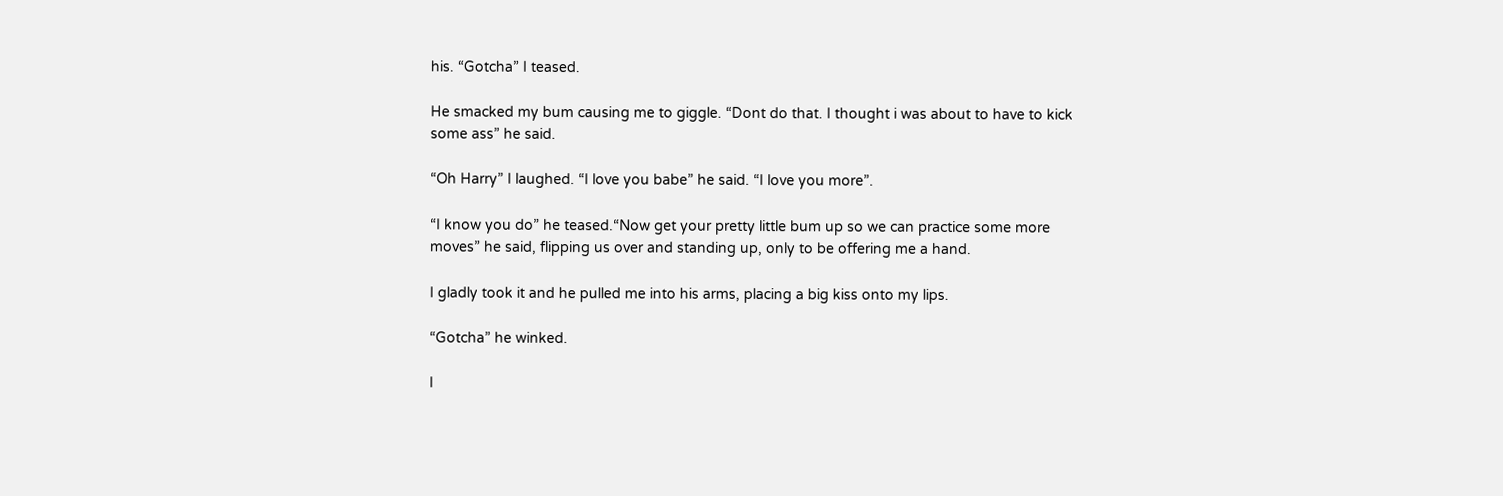his. “Gotcha” I teased.

He smacked my bum causing me to giggle. “Dont do that. I thought i was about to have to kick some ass” he said.

“Oh Harry” I laughed. “I love you babe” he said. “I love you more”.

“I know you do” he teased.“Now get your pretty little bum up so we can practice some more moves” he said, flipping us over and standing up, only to be offering me a hand.

I gladly took it and he pulled me into his arms, placing a big kiss onto my lips.

“Gotcha” he winked.

I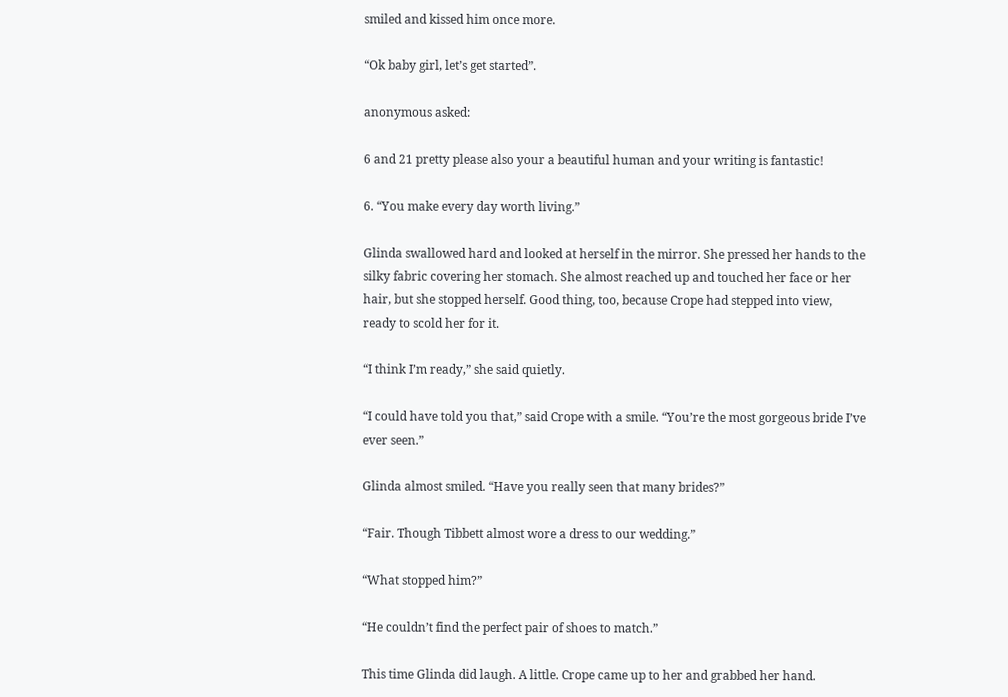smiled and kissed him once more.

“Ok baby girl, let’s get started”.

anonymous asked:

6 and 21 pretty please also your a beautiful human and your writing is fantastic!

6. “You make every day worth living.”

Glinda swallowed hard and looked at herself in the mirror. She pressed her hands to the silky fabric covering her stomach. She almost reached up and touched her face or her hair, but she stopped herself. Good thing, too, because Crope had stepped into view, ready to scold her for it.

“I think I’m ready,” she said quietly.

“I could have told you that,” said Crope with a smile. “You’re the most gorgeous bride I’ve ever seen.”

Glinda almost smiled. “Have you really seen that many brides?”

“Fair. Though Tibbett almost wore a dress to our wedding.”

“What stopped him?”

“He couldn’t find the perfect pair of shoes to match.”

This time Glinda did laugh. A little. Crope came up to her and grabbed her hand.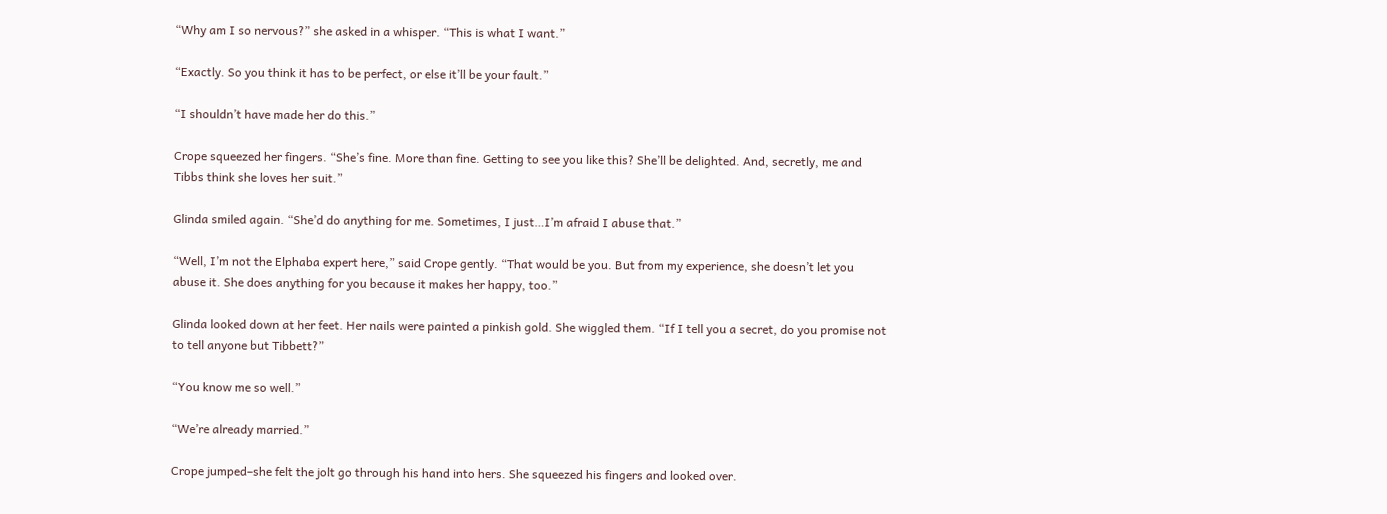“Why am I so nervous?” she asked in a whisper. “This is what I want.”

“Exactly. So you think it has to be perfect, or else it’ll be your fault.”

“I shouldn’t have made her do this.”

Crope squeezed her fingers. “She’s fine. More than fine. Getting to see you like this? She’ll be delighted. And, secretly, me and Tibbs think she loves her suit.”

Glinda smiled again. “She’d do anything for me. Sometimes, I just…I’m afraid I abuse that.”

“Well, I’m not the Elphaba expert here,” said Crope gently. “That would be you. But from my experience, she doesn’t let you abuse it. She does anything for you because it makes her happy, too.”

Glinda looked down at her feet. Her nails were painted a pinkish gold. She wiggled them. “If I tell you a secret, do you promise not to tell anyone but Tibbett?”

“You know me so well.”

“We’re already married.”

Crope jumped–she felt the jolt go through his hand into hers. She squeezed his fingers and looked over.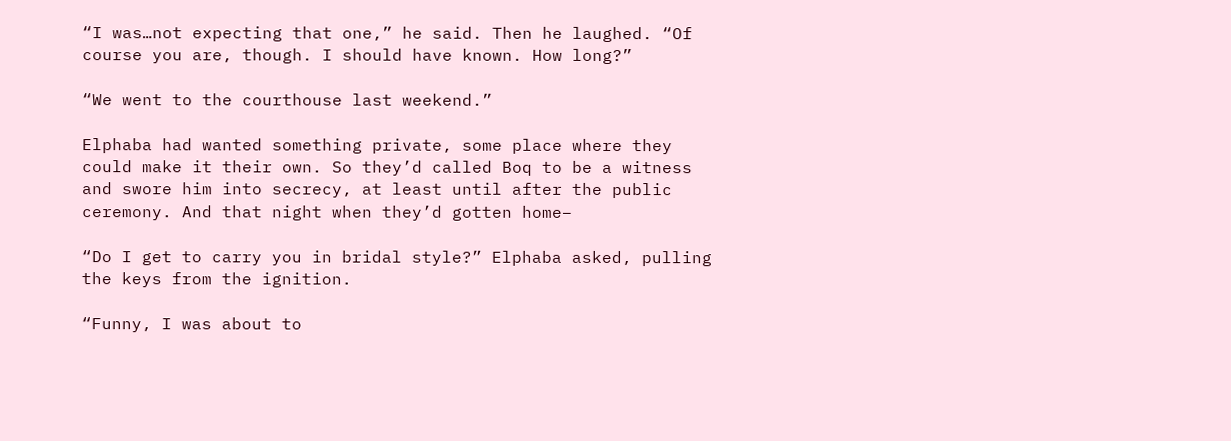“I was…not expecting that one,” he said. Then he laughed. “Of course you are, though. I should have known. How long?”

“We went to the courthouse last weekend.”

Elphaba had wanted something private, some place where they could make it their own. So they’d called Boq to be a witness and swore him into secrecy, at least until after the public ceremony. And that night when they’d gotten home–

“Do I get to carry you in bridal style?” Elphaba asked, pulling the keys from the ignition.

“Funny, I was about to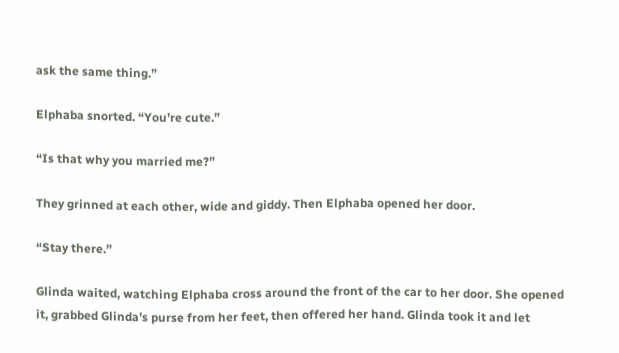ask the same thing.”

Elphaba snorted. “You’re cute.”

“Is that why you married me?”

They grinned at each other, wide and giddy. Then Elphaba opened her door.

“Stay there.”

Glinda waited, watching Elphaba cross around the front of the car to her door. She opened it, grabbed Glinda’s purse from her feet, then offered her hand. Glinda took it and let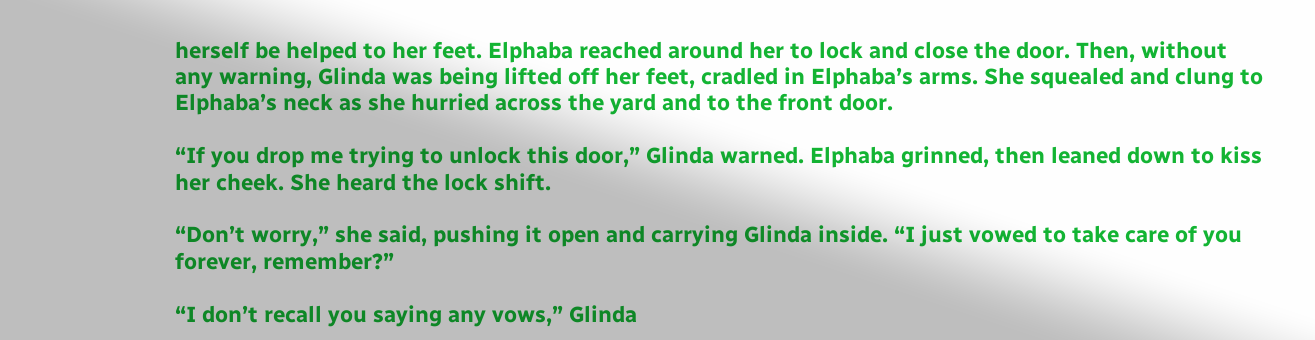herself be helped to her feet. Elphaba reached around her to lock and close the door. Then, without any warning, Glinda was being lifted off her feet, cradled in Elphaba’s arms. She squealed and clung to Elphaba’s neck as she hurried across the yard and to the front door.

“If you drop me trying to unlock this door,” Glinda warned. Elphaba grinned, then leaned down to kiss her cheek. She heard the lock shift.

“Don’t worry,” she said, pushing it open and carrying Glinda inside. “I just vowed to take care of you forever, remember?”

“I don’t recall you saying any vows,” Glinda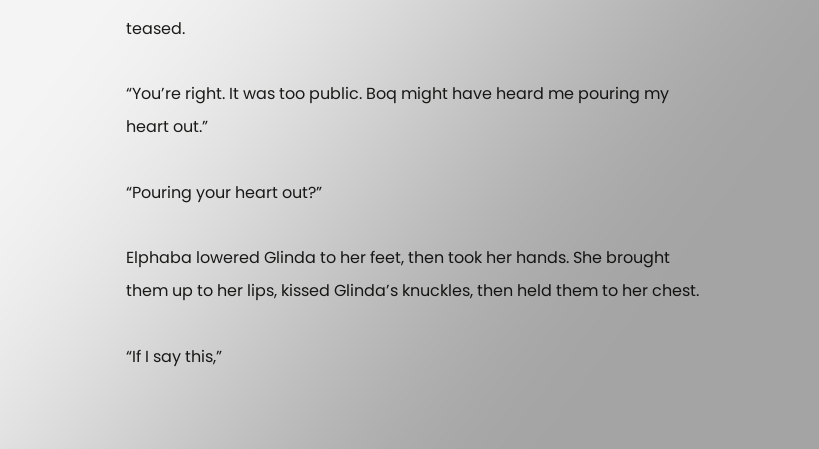teased.

“You’re right. It was too public. Boq might have heard me pouring my heart out.”

“Pouring your heart out?”

Elphaba lowered Glinda to her feet, then took her hands. She brought them up to her lips, kissed Glinda’s knuckles, then held them to her chest.

“If I say this,”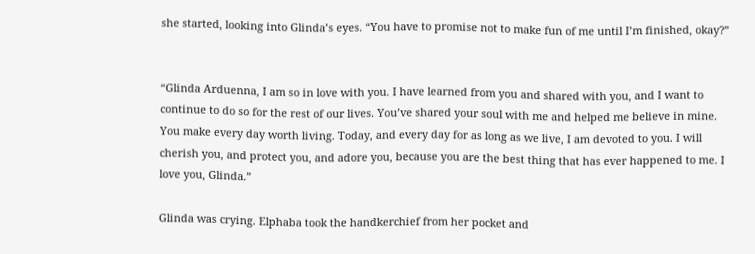she started, looking into Glinda’s eyes. “You have to promise not to make fun of me until I’m finished, okay?”


“Glinda Arduenna, I am so in love with you. I have learned from you and shared with you, and I want to continue to do so for the rest of our lives. You’ve shared your soul with me and helped me believe in mine. You make every day worth living. Today, and every day for as long as we live, I am devoted to you. I will cherish you, and protect you, and adore you, because you are the best thing that has ever happened to me. I love you, Glinda.”

Glinda was crying. Elphaba took the handkerchief from her pocket and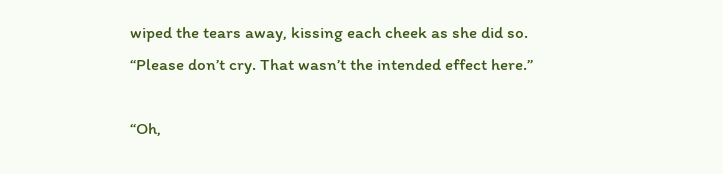wiped the tears away, kissing each cheek as she did so. “Please don’t cry. That wasn’t the intended effect here.”

“Oh,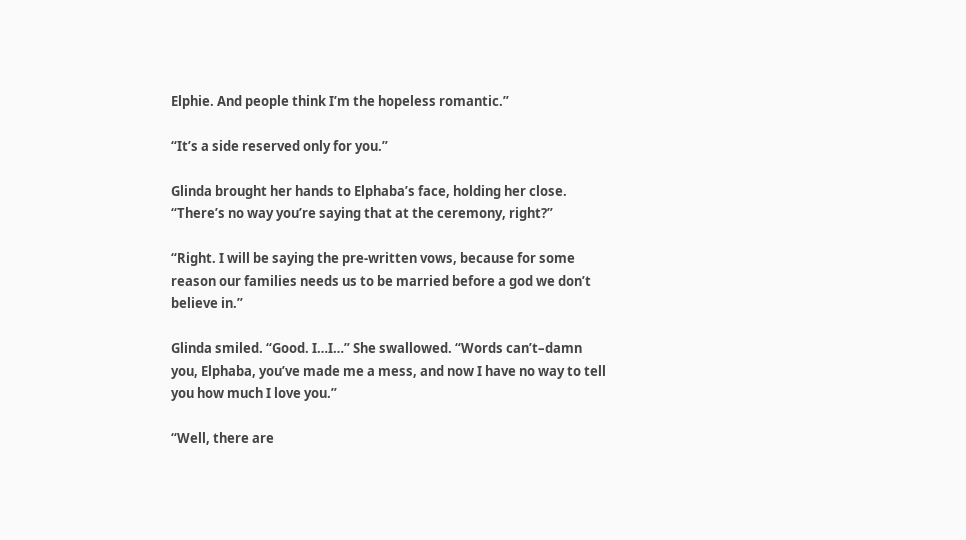Elphie. And people think I’m the hopeless romantic.”

“It’s a side reserved only for you.”

Glinda brought her hands to Elphaba’s face, holding her close. “There’s no way you’re saying that at the ceremony, right?”

“Right. I will be saying the pre-written vows, because for some reason our families needs us to be married before a god we don’t believe in.”

Glinda smiled. “Good. I…I…” She swallowed. “Words can’t–damn you, Elphaba, you’ve made me a mess, and now I have no way to tell you how much I love you.”

“Well, there are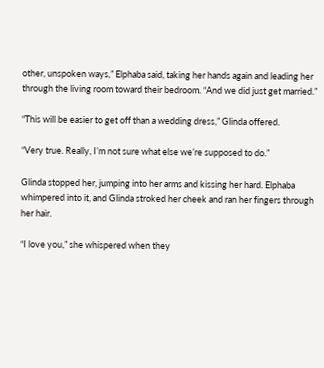other, unspoken ways,” Elphaba said, taking her hands again and leading her through the living room toward their bedroom. “And we did just get married.”

“This will be easier to get off than a wedding dress,” Glinda offered.

“Very true. Really, I’m not sure what else we’re supposed to do.”

Glinda stopped her, jumping into her arms and kissing her hard. Elphaba whimpered into it, and Glinda stroked her cheek and ran her fingers through her hair.

“I love you,” she whispered when they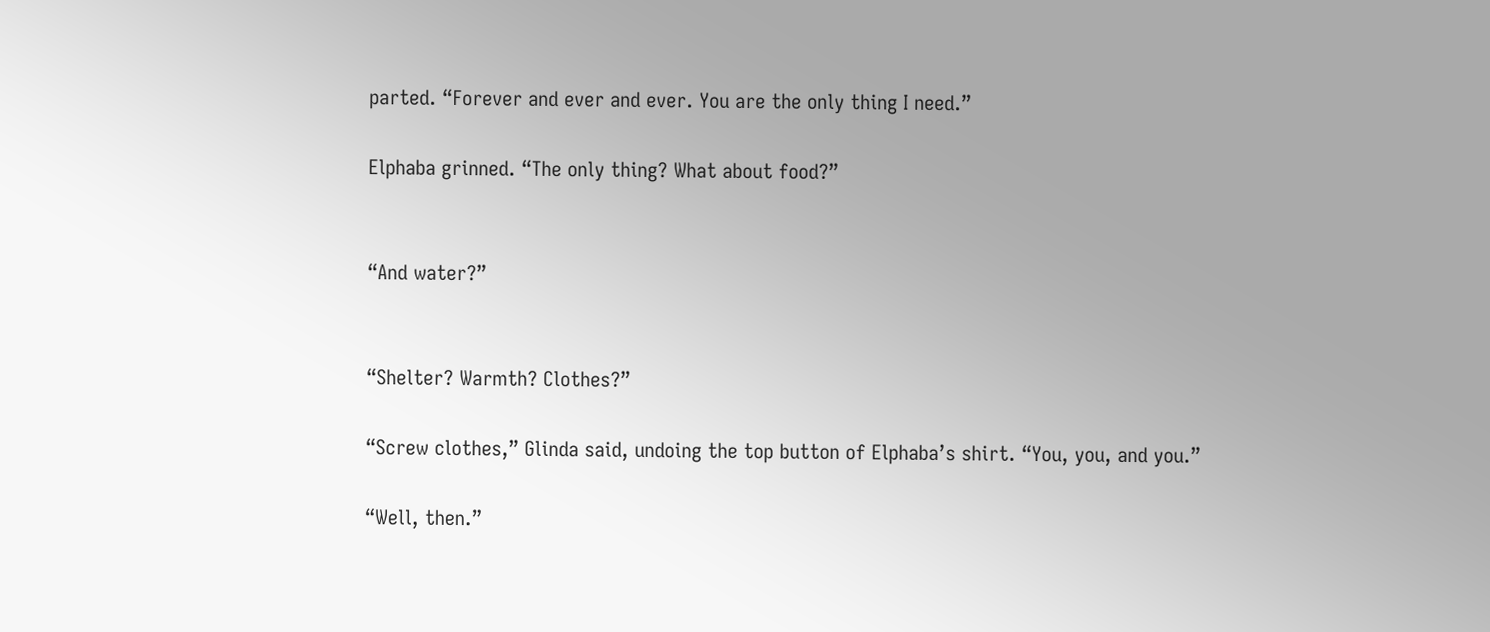parted. “Forever and ever and ever. You are the only thing I need.”

Elphaba grinned. “The only thing? What about food?”


“And water?”


“Shelter? Warmth? Clothes?”

“Screw clothes,” Glinda said, undoing the top button of Elphaba’s shirt. “You, you, and you.”

“Well, then.”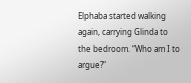Elphaba started walking again, carrying Glinda to the bedroom. “Who am I to argue?”